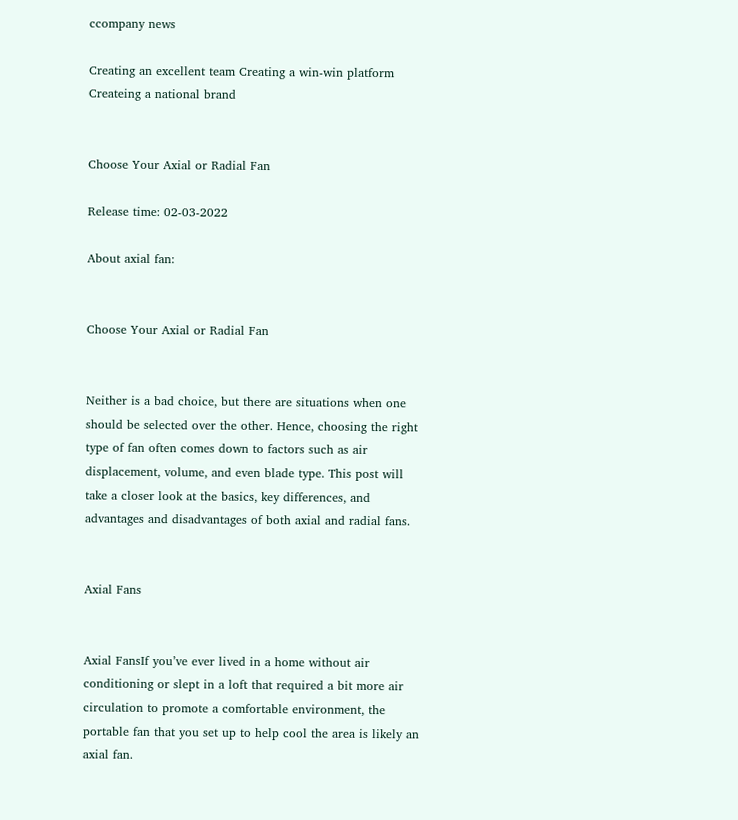ccompany news

Creating an excellent team Creating a win-win platform Createing a national brand


Choose Your Axial or Radial Fan

Release time: 02-03-2022

About axial fan:


Choose Your Axial or Radial Fan


Neither is a bad choice, but there are situations when one should be selected over the other. Hence, choosing the right type of fan often comes down to factors such as air displacement, volume, and even blade type. This post will take a closer look at the basics, key differences, and advantages and disadvantages of both axial and radial fans.


Axial Fans


Axial FansIf you’ve ever lived in a home without air conditioning or slept in a loft that required a bit more air circulation to promote a comfortable environment, the portable fan that you set up to help cool the area is likely an axial fan.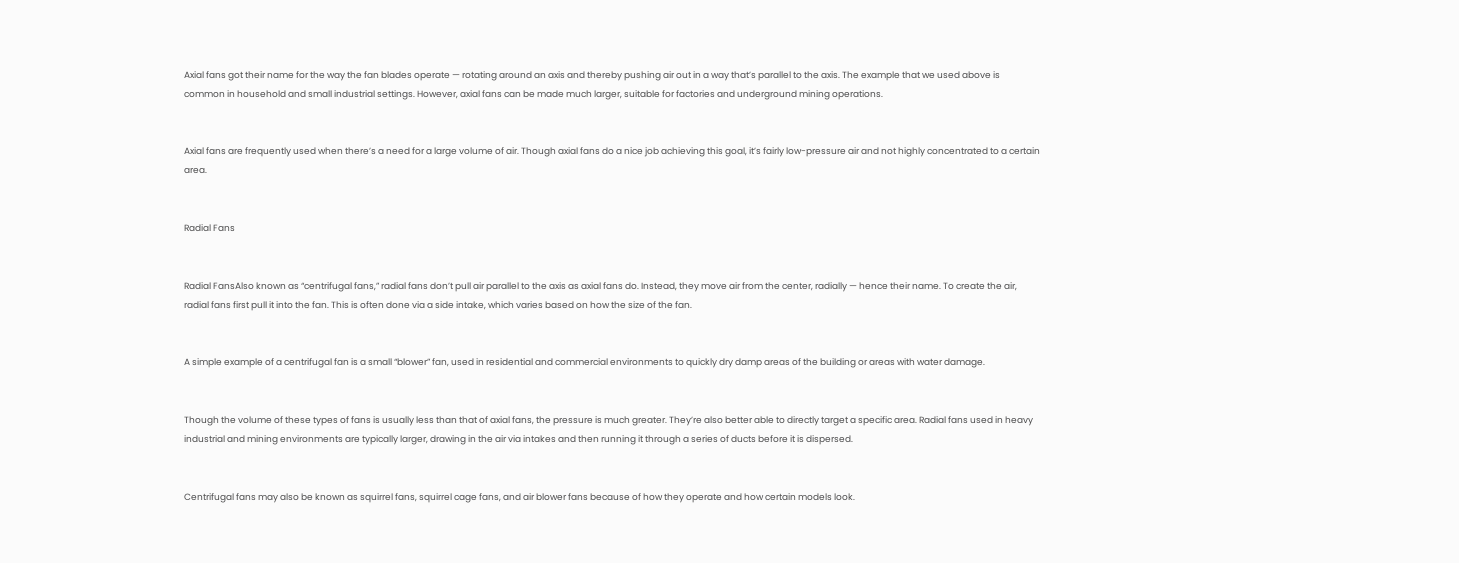Axial fans got their name for the way the fan blades operate — rotating around an axis and thereby pushing air out in a way that’s parallel to the axis. The example that we used above is common in household and small industrial settings. However, axial fans can be made much larger, suitable for factories and underground mining operations.


Axial fans are frequently used when there’s a need for a large volume of air. Though axial fans do a nice job achieving this goal, it’s fairly low-pressure air and not highly concentrated to a certain area.


Radial Fans


Radial FansAlso known as “centrifugal fans,” radial fans don’t pull air parallel to the axis as axial fans do. Instead, they move air from the center, radially — hence their name. To create the air, radial fans first pull it into the fan. This is often done via a side intake, which varies based on how the size of the fan.


A simple example of a centrifugal fan is a small “blower” fan, used in residential and commercial environments to quickly dry damp areas of the building or areas with water damage.


Though the volume of these types of fans is usually less than that of axial fans, the pressure is much greater. They’re also better able to directly target a specific area. Radial fans used in heavy industrial and mining environments are typically larger, drawing in the air via intakes and then running it through a series of ducts before it is dispersed.


Centrifugal fans may also be known as squirrel fans, squirrel cage fans, and air blower fans because of how they operate and how certain models look.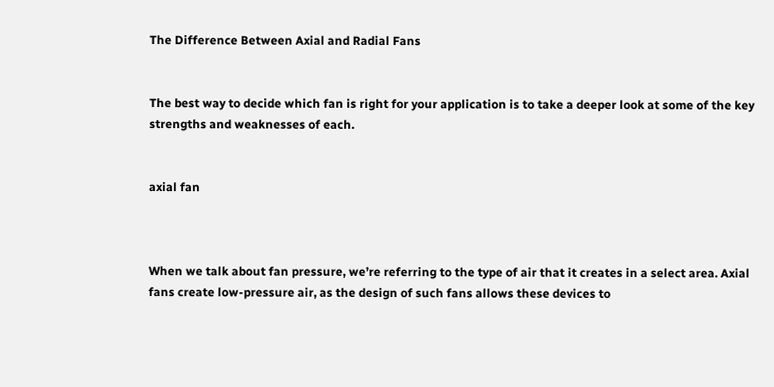The Difference Between Axial and Radial Fans


The best way to decide which fan is right for your application is to take a deeper look at some of the key strengths and weaknesses of each.


axial fan



When we talk about fan pressure, we’re referring to the type of air that it creates in a select area. Axial fans create low-pressure air, as the design of such fans allows these devices to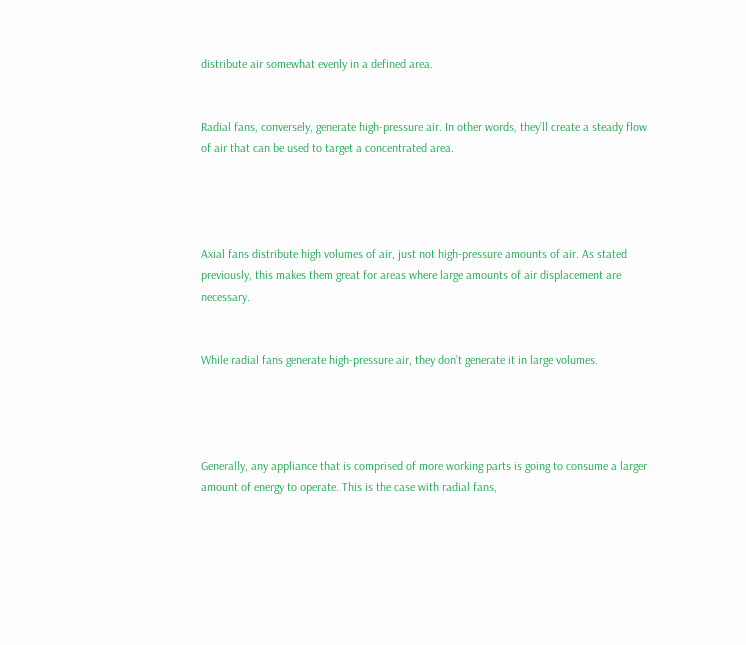distribute air somewhat evenly in a defined area.


Radial fans, conversely, generate high-pressure air. In other words, they’ll create a steady flow of air that can be used to target a concentrated area.




Axial fans distribute high volumes of air, just not high-pressure amounts of air. As stated previously, this makes them great for areas where large amounts of air displacement are necessary.


While radial fans generate high-pressure air, they don’t generate it in large volumes.




Generally, any appliance that is comprised of more working parts is going to consume a larger amount of energy to operate. This is the case with radial fans,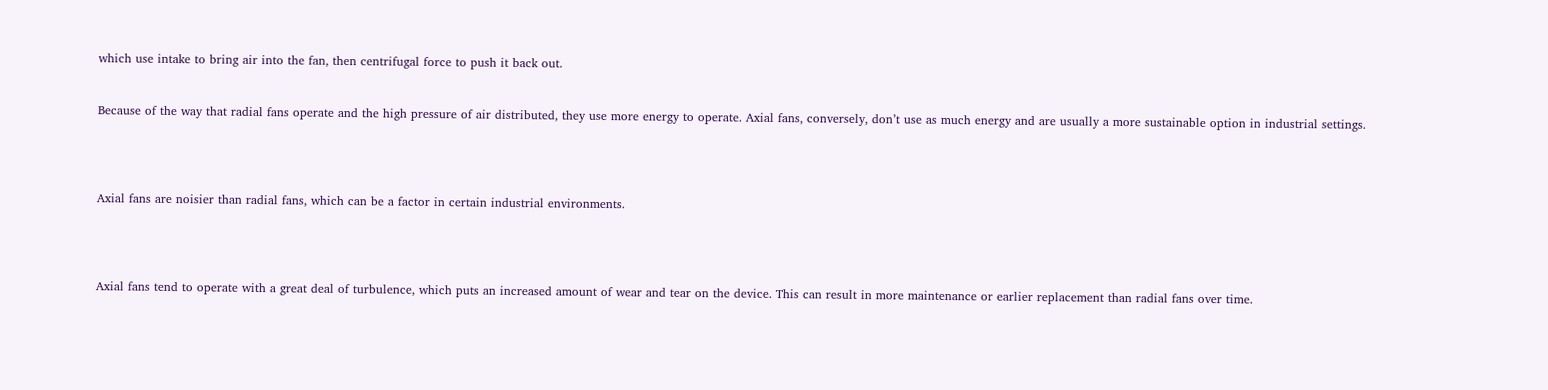which use intake to bring air into the fan, then centrifugal force to push it back out.


Because of the way that radial fans operate and the high pressure of air distributed, they use more energy to operate. Axial fans, conversely, don’t use as much energy and are usually a more sustainable option in industrial settings.




Axial fans are noisier than radial fans, which can be a factor in certain industrial environments.




Axial fans tend to operate with a great deal of turbulence, which puts an increased amount of wear and tear on the device. This can result in more maintenance or earlier replacement than radial fans over time.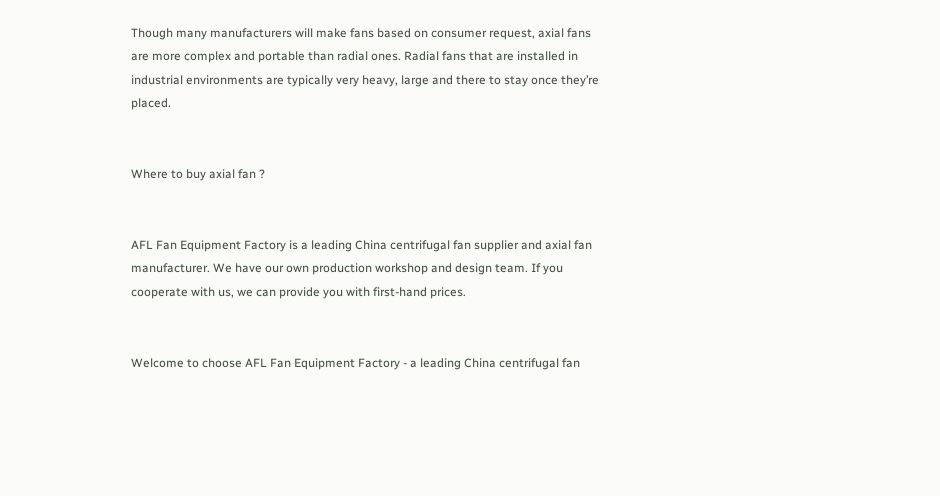Though many manufacturers will make fans based on consumer request, axial fans are more complex and portable than radial ones. Radial fans that are installed in industrial environments are typically very heavy, large and there to stay once they’re placed.


Where to buy axial fan ?


AFL Fan Equipment Factory is a leading China centrifugal fan supplier and axial fan manufacturer. We have our own production workshop and design team. If you cooperate with us, we can provide you with first-hand prices.


Welcome to choose AFL Fan Equipment Factory - a leading China centrifugal fan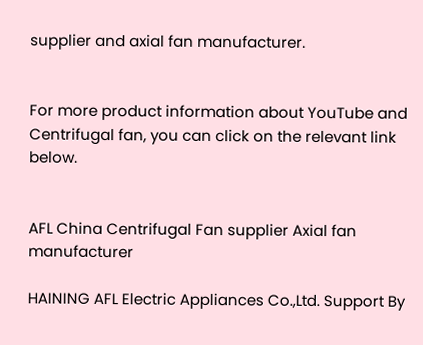supplier and axial fan manufacturer.


For more product information about YouTube and Centrifugal fan, you can click on the relevant link below.


AFL China Centrifugal Fan supplier Axial fan manufacturer

HAINING AFL Electric Appliances Co.,Ltd. Support By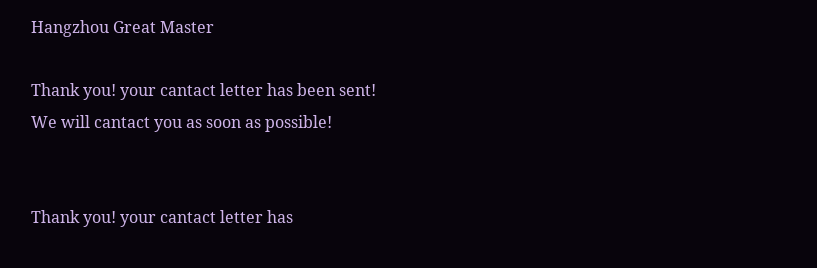Hangzhou Great Master

Thank you! your cantact letter has been sent!
We will cantact you as soon as possible!


Thank you! your cantact letter has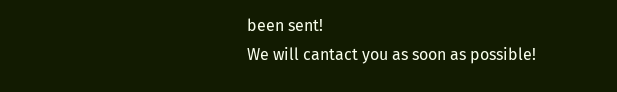been sent!
We will cantact you as soon as possible!